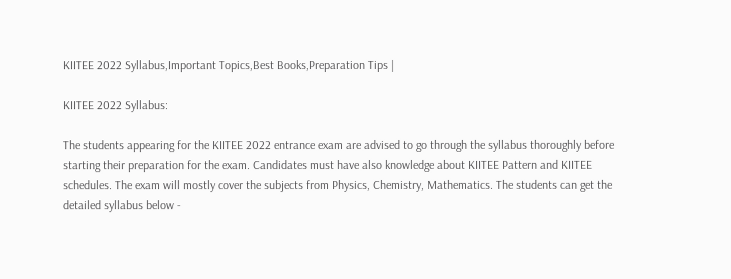KIITEE 2022 Syllabus,Important Topics,Best Books,Preparation Tips |

KIITEE 2022 Syllabus:

The students appearing for the KIITEE 2022 entrance exam are advised to go through the syllabus thoroughly before starting their preparation for the exam. Candidates must have also knowledge about KIITEE Pattern and KIITEE schedules. The exam will mostly cover the subjects from Physics, Chemistry, Mathematics. The students can get the detailed syllabus below -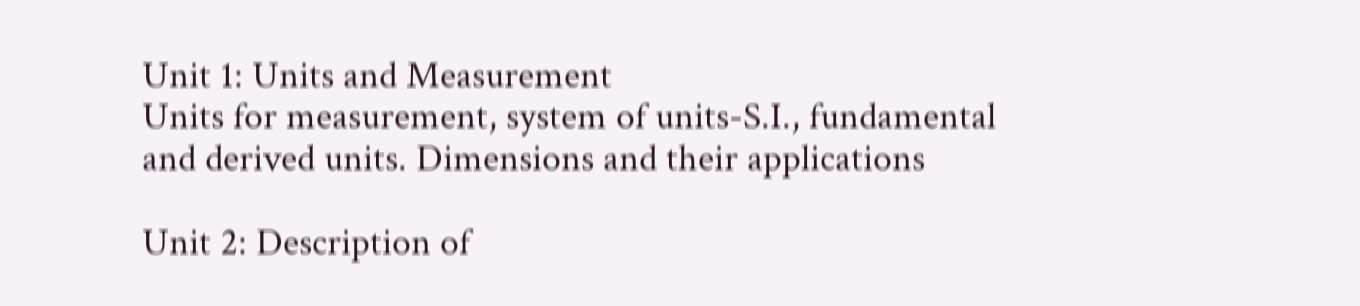Unit 1: Units and Measurement
Units for measurement, system of units-S.I., fundamental and derived units. Dimensions and their applications

Unit 2: Description of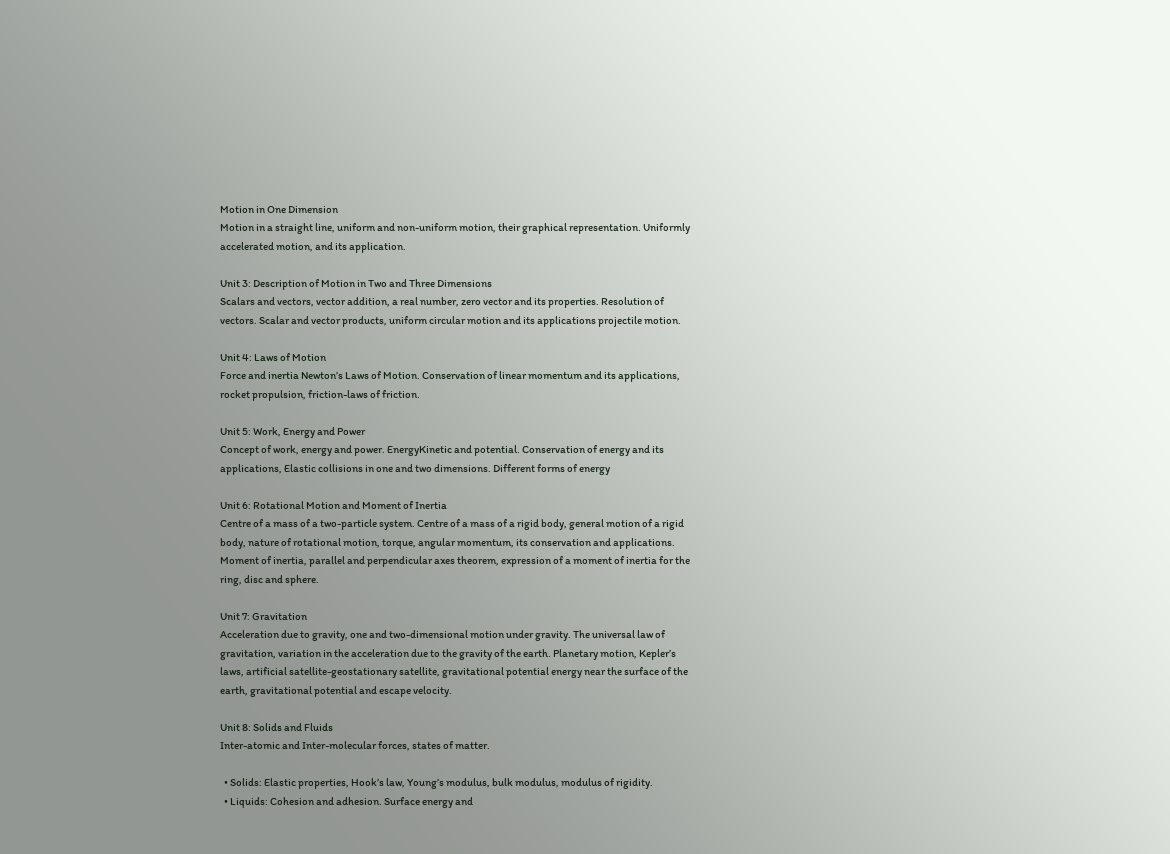Motion in One Dimension
Motion in a straight line, uniform and non-uniform motion, their graphical representation. Uniformly accelerated motion, and its application.

Unit 3: Description of Motion in Two and Three Dimensions
Scalars and vectors, vector addition, a real number, zero vector and its properties. Resolution of vectors. Scalar and vector products, uniform circular motion and its applications projectile motion.

Unit 4: Laws of Motion
Force and inertia Newton’s Laws of Motion. Conservation of linear momentum and its applications, rocket propulsion, friction-laws of friction.

Unit 5: Work, Energy and Power
Concept of work, energy and power. EnergyKinetic and potential. Conservation of energy and its applications, Elastic collisions in one and two dimensions. Different forms of energy

Unit 6: Rotational Motion and Moment of Inertia
Centre of a mass of a two-particle system. Centre of a mass of a rigid body, general motion of a rigid body, nature of rotational motion, torque, angular momentum, its conservation and applications. Moment of inertia, parallel and perpendicular axes theorem, expression of a moment of inertia for the ring, disc and sphere.

Unit 7: Gravitation
Acceleration due to gravity, one and two-dimensional motion under gravity. The universal law of gravitation, variation in the acceleration due to the gravity of the earth. Planetary motion, Kepler’s laws, artificial satellite-geostationary satellite, gravitational potential energy near the surface of the earth, gravitational potential and escape velocity.

Unit 8: Solids and Fluids
Inter-atomic and Inter-molecular forces, states of matter.

  • Solids: Elastic properties, Hook’s law, Young’s modulus, bulk modulus, modulus of rigidity.
  • Liquids: Cohesion and adhesion. Surface energy and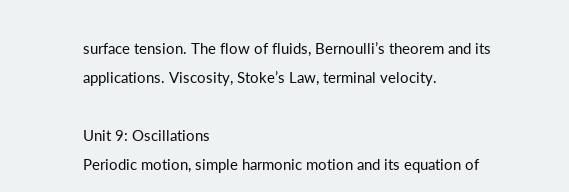surface tension. The flow of fluids, Bernoulli’s theorem and its applications. Viscosity, Stoke’s Law, terminal velocity.

Unit 9: Oscillations
Periodic motion, simple harmonic motion and its equation of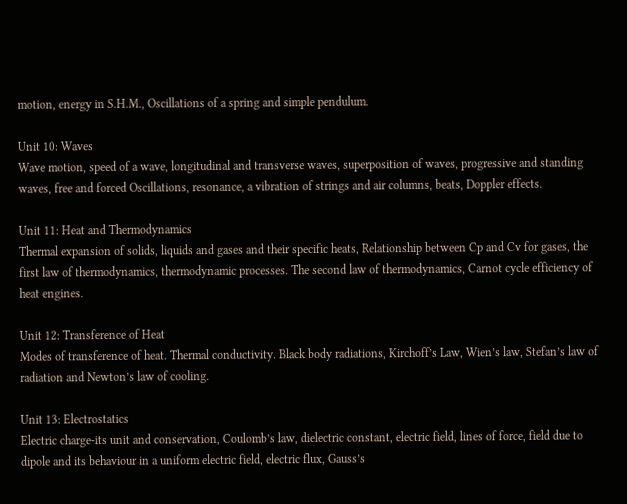motion, energy in S.H.M., Oscillations of a spring and simple pendulum.

Unit 10: Waves
Wave motion, speed of a wave, longitudinal and transverse waves, superposition of waves, progressive and standing waves, free and forced Oscillations, resonance, a vibration of strings and air columns, beats, Doppler effects.

Unit 11: Heat and Thermodynamics
Thermal expansion of solids, liquids and gases and their specific heats, Relationship between Cp and Cv for gases, the first law of thermodynamics, thermodynamic processes. The second law of thermodynamics, Carnot cycle efficiency of heat engines.

Unit 12: Transference of Heat
Modes of transference of heat. Thermal conductivity. Black body radiations, Kirchoff’s Law, Wien’s law, Stefan’s law of radiation and Newton’s law of cooling.

Unit 13: Electrostatics
Electric charge-its unit and conservation, Coulomb’s law, dielectric constant, electric field, lines of force, field due to dipole and its behaviour in a uniform electric field, electric flux, Gauss’s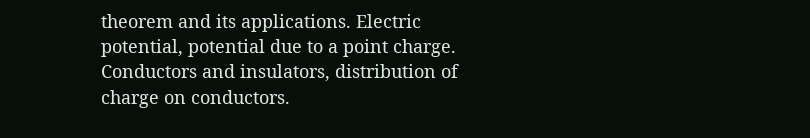theorem and its applications. Electric potential, potential due to a point charge. Conductors and insulators, distribution of charge on conductors.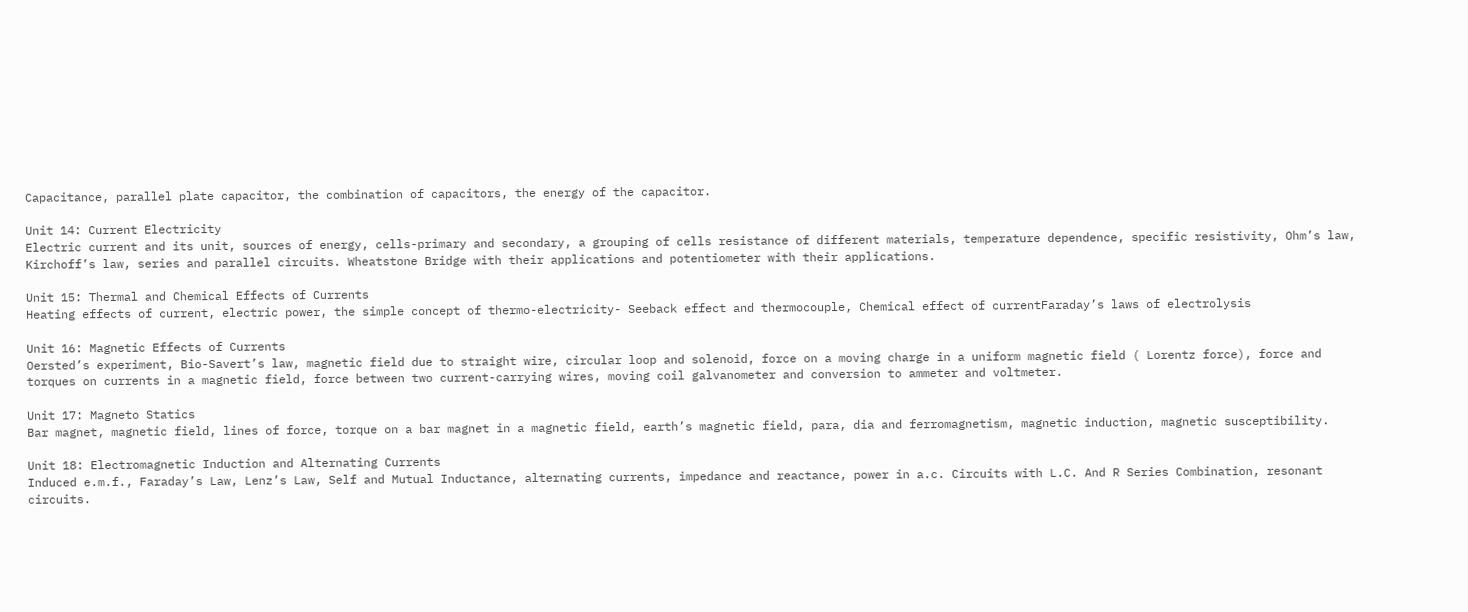Capacitance, parallel plate capacitor, the combination of capacitors, the energy of the capacitor.

Unit 14: Current Electricity
Electric current and its unit, sources of energy, cells-primary and secondary, a grouping of cells resistance of different materials, temperature dependence, specific resistivity, Ohm’s law, Kirchoff’s law, series and parallel circuits. Wheatstone Bridge with their applications and potentiometer with their applications.

Unit 15: Thermal and Chemical Effects of Currents
Heating effects of current, electric power, the simple concept of thermo-electricity- Seeback effect and thermocouple, Chemical effect of currentFaraday’s laws of electrolysis

Unit 16: Magnetic Effects of Currents
Oersted’s experiment, Bio-Savert’s law, magnetic field due to straight wire, circular loop and solenoid, force on a moving charge in a uniform magnetic field ( Lorentz force), force and torques on currents in a magnetic field, force between two current-carrying wires, moving coil galvanometer and conversion to ammeter and voltmeter.

Unit 17: Magneto Statics
Bar magnet, magnetic field, lines of force, torque on a bar magnet in a magnetic field, earth’s magnetic field, para, dia and ferromagnetism, magnetic induction, magnetic susceptibility.

Unit 18: Electromagnetic Induction and Alternating Currents
Induced e.m.f., Faraday’s Law, Lenz’s Law, Self and Mutual Inductance, alternating currents, impedance and reactance, power in a.c. Circuits with L.C. And R Series Combination, resonant circuits.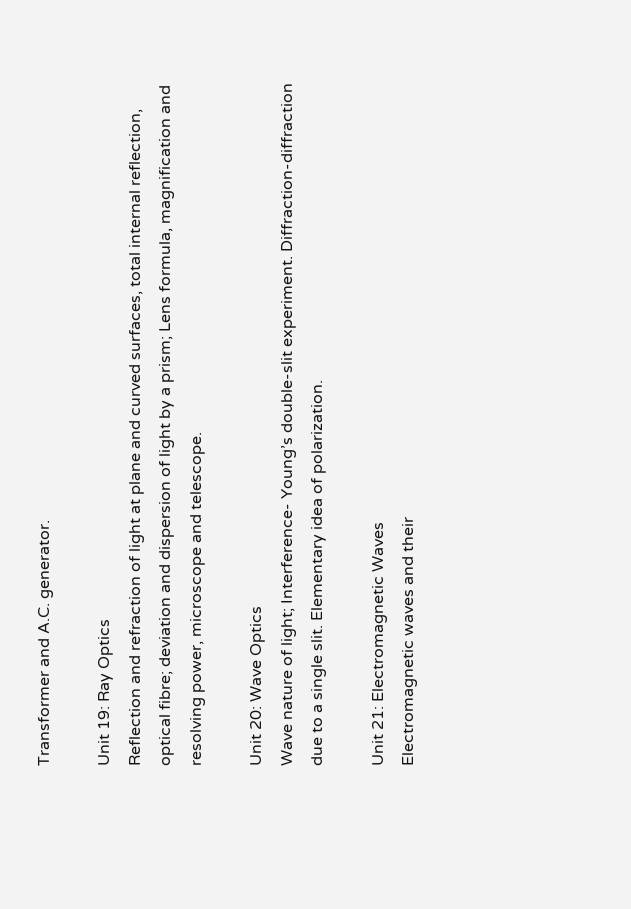Transformer and A.C. generator.

Unit 19: Ray Optics
Reflection and refraction of light at plane and curved surfaces, total internal reflection, optical fibre; deviation and dispersion of light by a prism; Lens formula, magnification and resolving power, microscope and telescope.

Unit 20: Wave Optics
Wave nature of light; Interference- Young’s double-slit experiment. Diffraction-diffraction due to a single slit. Elementary idea of polarization.

Unit 21: Electromagnetic Waves
Electromagnetic waves and their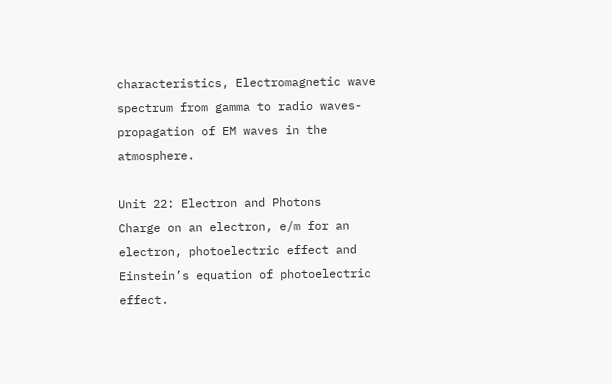characteristics, Electromagnetic wave spectrum from gamma to radio waves-propagation of EM waves in the atmosphere.

Unit 22: Electron and Photons
Charge on an electron, e/m for an electron, photoelectric effect and Einstein’s equation of photoelectric effect.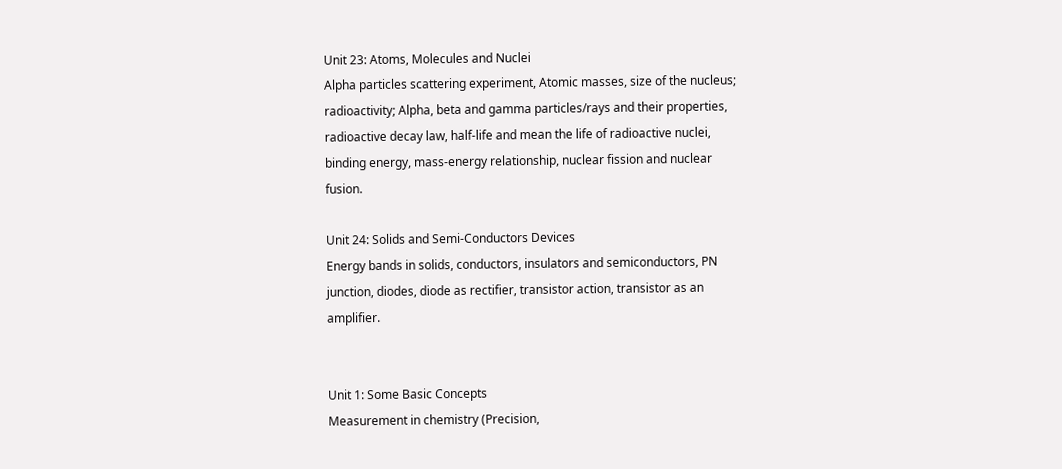Unit 23: Atoms, Molecules and Nuclei
Alpha particles scattering experiment, Atomic masses, size of the nucleus; radioactivity; Alpha, beta and gamma particles/rays and their properties, radioactive decay law, half-life and mean the life of radioactive nuclei, binding energy, mass-energy relationship, nuclear fission and nuclear fusion.

Unit 24: Solids and Semi-Conductors Devices
Energy bands in solids, conductors, insulators and semiconductors, PN junction, diodes, diode as rectifier, transistor action, transistor as an amplifier.


Unit 1: Some Basic Concepts
Measurement in chemistry (Precision,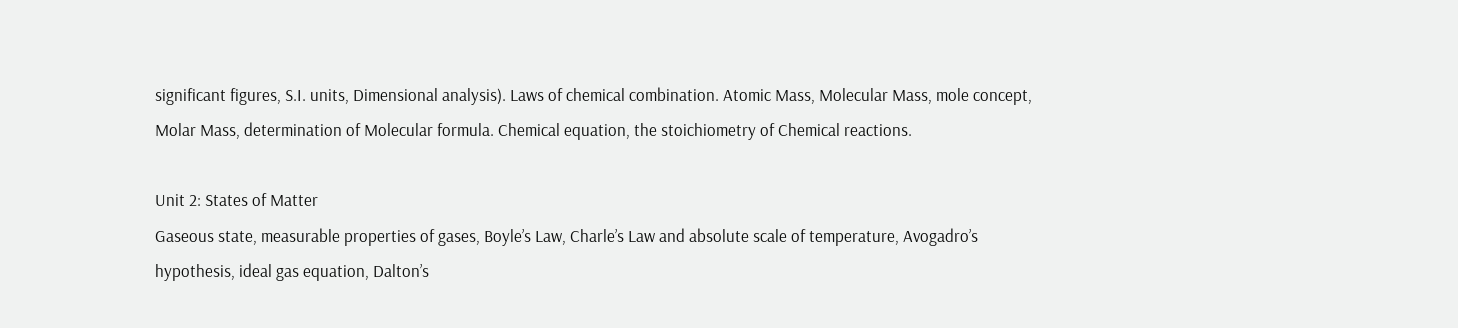significant figures, S.I. units, Dimensional analysis). Laws of chemical combination. Atomic Mass, Molecular Mass, mole concept, Molar Mass, determination of Molecular formula. Chemical equation, the stoichiometry of Chemical reactions.

Unit 2: States of Matter
Gaseous state, measurable properties of gases, Boyle’s Law, Charle’s Law and absolute scale of temperature, Avogadro’s hypothesis, ideal gas equation, Dalton’s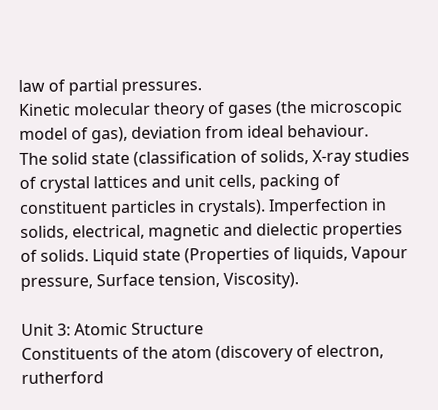law of partial pressures.
Kinetic molecular theory of gases (the microscopic model of gas), deviation from ideal behaviour.
The solid state (classification of solids, X-ray studies of crystal lattices and unit cells, packing of constituent particles in crystals). Imperfection in solids, electrical, magnetic and dielectic properties of solids. Liquid state (Properties of liquids, Vapour pressure, Surface tension, Viscosity).

Unit 3: Atomic Structure
Constituents of the atom (discovery of electron, rutherford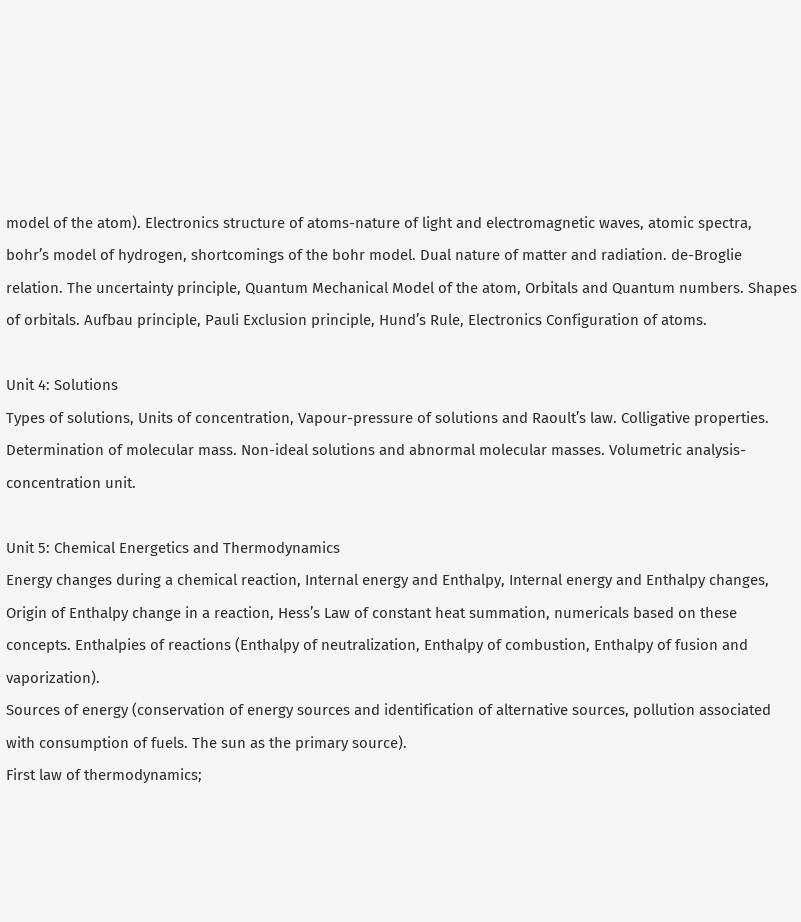model of the atom). Electronics structure of atoms-nature of light and electromagnetic waves, atomic spectra, bohr’s model of hydrogen, shortcomings of the bohr model. Dual nature of matter and radiation. de-Broglie relation. The uncertainty principle, Quantum Mechanical Model of the atom, Orbitals and Quantum numbers. Shapes of orbitals. Aufbau principle, Pauli Exclusion principle, Hund’s Rule, Electronics Configuration of atoms.

Unit 4: Solutions
Types of solutions, Units of concentration, Vapour-pressure of solutions and Raoult’s law. Colligative properties. Determination of molecular mass. Non-ideal solutions and abnormal molecular masses. Volumetric analysis-concentration unit.

Unit 5: Chemical Energetics and Thermodynamics
Energy changes during a chemical reaction, Internal energy and Enthalpy, Internal energy and Enthalpy changes, Origin of Enthalpy change in a reaction, Hess’s Law of constant heat summation, numericals based on these concepts. Enthalpies of reactions (Enthalpy of neutralization, Enthalpy of combustion, Enthalpy of fusion and vaporization).
Sources of energy (conservation of energy sources and identification of alternative sources, pollution associated with consumption of fuels. The sun as the primary source).
First law of thermodynamics;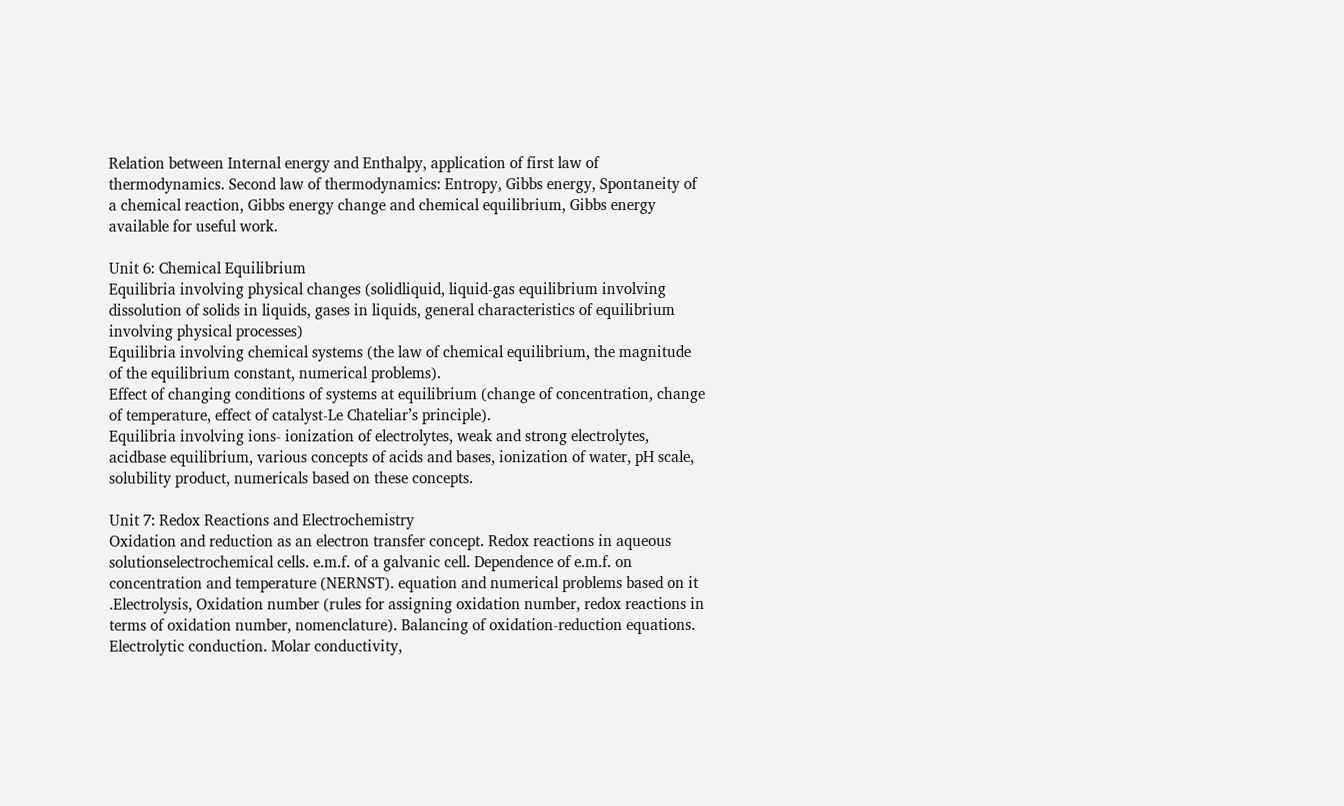Relation between Internal energy and Enthalpy, application of first law of thermodynamics. Second law of thermodynamics: Entropy, Gibbs energy, Spontaneity of a chemical reaction, Gibbs energy change and chemical equilibrium, Gibbs energy available for useful work.

Unit 6: Chemical Equilibrium
Equilibria involving physical changes (solidliquid, liquid-gas equilibrium involving dissolution of solids in liquids, gases in liquids, general characteristics of equilibrium involving physical processes)
Equilibria involving chemical systems (the law of chemical equilibrium, the magnitude of the equilibrium constant, numerical problems).
Effect of changing conditions of systems at equilibrium (change of concentration, change of temperature, effect of catalyst-Le Chateliar’s principle).
Equilibria involving ions- ionization of electrolytes, weak and strong electrolytes, acidbase equilibrium, various concepts of acids and bases, ionization of water, pH scale, solubility product, numericals based on these concepts.

Unit 7: Redox Reactions and Electrochemistry
Oxidation and reduction as an electron transfer concept. Redox reactions in aqueous solutionselectrochemical cells. e.m.f. of a galvanic cell. Dependence of e.m.f. on concentration and temperature (NERNST). equation and numerical problems based on it .Electrolysis, Oxidation number (rules for assigning oxidation number, redox reactions in terms of oxidation number, nomenclature). Balancing of oxidation-reduction equations.
Electrolytic conduction. Molar conductivity,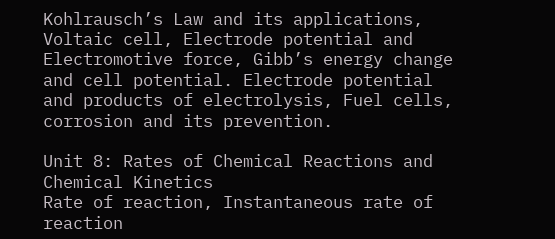Kohlrausch’s Law and its applications, Voltaic cell, Electrode potential and Electromotive force, Gibb’s energy change and cell potential. Electrode potential and products of electrolysis, Fuel cells, corrosion and its prevention.

Unit 8: Rates of Chemical Reactions and Chemical Kinetics
Rate of reaction, Instantaneous rate of reaction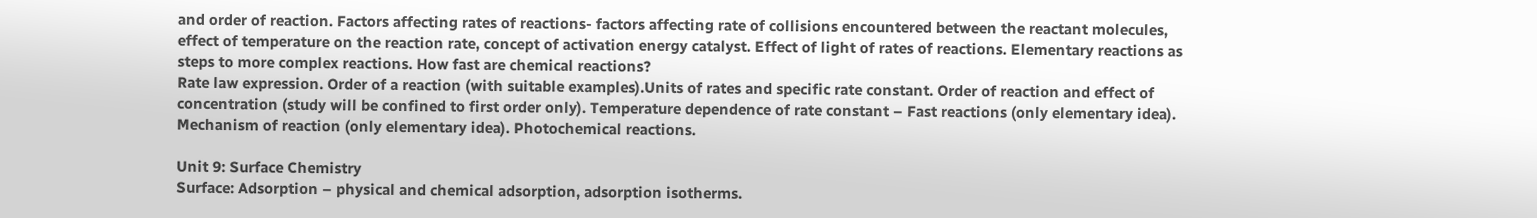and order of reaction. Factors affecting rates of reactions- factors affecting rate of collisions encountered between the reactant molecules, effect of temperature on the reaction rate, concept of activation energy catalyst. Effect of light of rates of reactions. Elementary reactions as steps to more complex reactions. How fast are chemical reactions?
Rate law expression. Order of a reaction (with suitable examples).Units of rates and specific rate constant. Order of reaction and effect of concentration (study will be confined to first order only). Temperature dependence of rate constant – Fast reactions (only elementary idea). Mechanism of reaction (only elementary idea). Photochemical reactions.

Unit 9: Surface Chemistry
Surface: Adsorption – physical and chemical adsorption, adsorption isotherms.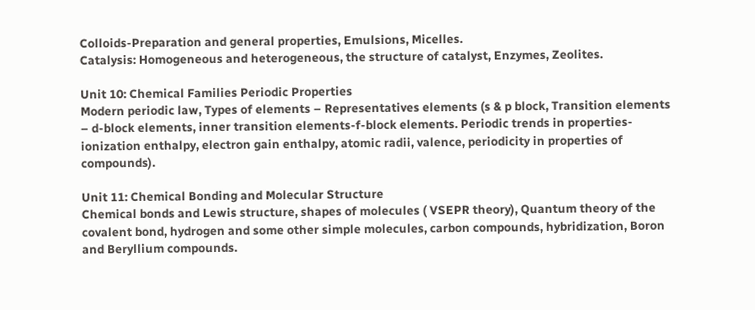Colloids-Preparation and general properties, Emulsions, Micelles.
Catalysis: Homogeneous and heterogeneous, the structure of catalyst, Enzymes, Zeolites.

Unit 10: Chemical Families Periodic Properties
Modern periodic law, Types of elements – Representatives elements (s & p block, Transition elements – d-block elements, inner transition elements-f-block elements. Periodic trends in properties-ionization enthalpy, electron gain enthalpy, atomic radii, valence, periodicity in properties of compounds).

Unit 11: Chemical Bonding and Molecular Structure
Chemical bonds and Lewis structure, shapes of molecules ( VSEPR theory), Quantum theory of the covalent bond, hydrogen and some other simple molecules, carbon compounds, hybridization, Boron and Beryllium compounds.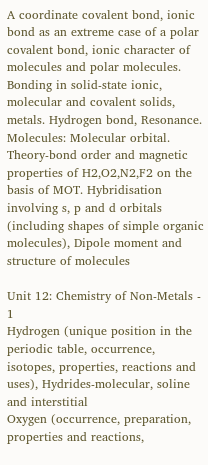A coordinate covalent bond, ionic bond as an extreme case of a polar covalent bond, ionic character of molecules and polar molecules. Bonding in solid-state ionic, molecular and covalent solids, metals. Hydrogen bond, Resonance.
Molecules: Molecular orbital. Theory-bond order and magnetic properties of H2,O2,N2,F2 on the basis of MOT. Hybridisation involving s, p and d orbitals (including shapes of simple organic molecules), Dipole moment and structure of molecules

Unit 12: Chemistry of Non-Metals - 1
Hydrogen (unique position in the periodic table, occurrence, isotopes, properties, reactions and uses), Hydrides-molecular, soline and interstitial
Oxygen (occurrence, preparation, properties and reactions,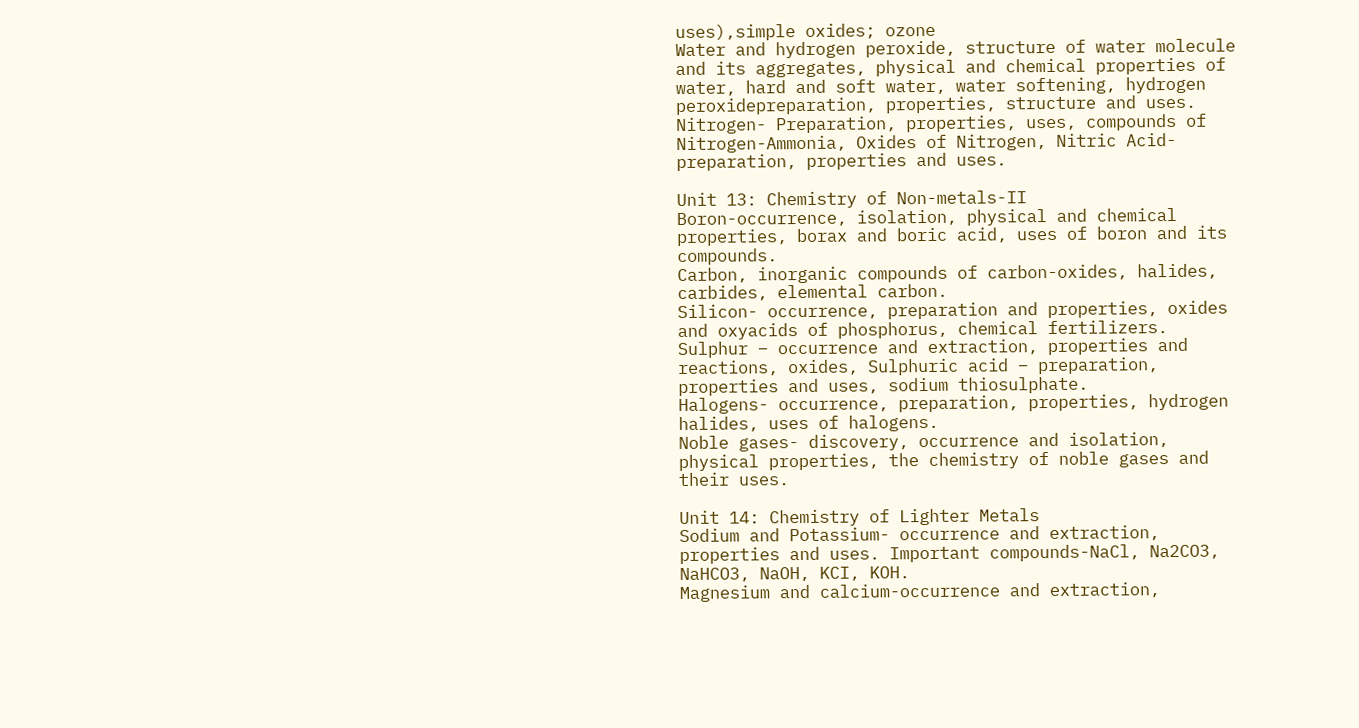uses),simple oxides; ozone
Water and hydrogen peroxide, structure of water molecule and its aggregates, physical and chemical properties of water, hard and soft water, water softening, hydrogen peroxidepreparation, properties, structure and uses.
Nitrogen- Preparation, properties, uses, compounds of Nitrogen-Ammonia, Oxides of Nitrogen, Nitric Acid-preparation, properties and uses.

Unit 13: Chemistry of Non-metals-II
Boron-occurrence, isolation, physical and chemical properties, borax and boric acid, uses of boron and its compounds.
Carbon, inorganic compounds of carbon-oxides, halides, carbides, elemental carbon.
Silicon- occurrence, preparation and properties, oxides and oxyacids of phosphorus, chemical fertilizers.
Sulphur – occurrence and extraction, properties and reactions, oxides, Sulphuric acid – preparation, properties and uses, sodium thiosulphate.
Halogens- occurrence, preparation, properties, hydrogen halides, uses of halogens.
Noble gases- discovery, occurrence and isolation, physical properties, the chemistry of noble gases and their uses.

Unit 14: Chemistry of Lighter Metals
Sodium and Potassium- occurrence and extraction, properties and uses. Important compounds-NaCl, Na2CO3, NaHCO3, NaOH, KCI, KOH.
Magnesium and calcium-occurrence and extraction,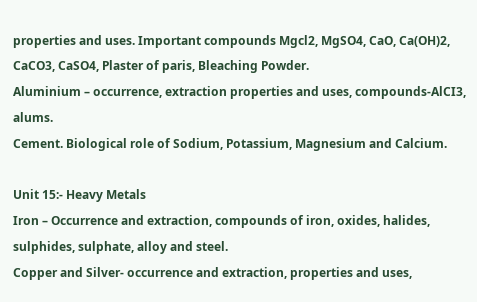properties and uses. Important compounds Mgcl2, MgSO4, CaO, Ca(OH)2, CaCO3, CaSO4, Plaster of paris, Bleaching Powder.
Aluminium – occurrence, extraction properties and uses, compounds-AlCI3, alums.
Cement. Biological role of Sodium, Potassium, Magnesium and Calcium.

Unit 15:- Heavy Metals
Iron – Occurrence and extraction, compounds of iron, oxides, halides, sulphides, sulphate, alloy and steel.
Copper and Silver- occurrence and extraction, properties and uses,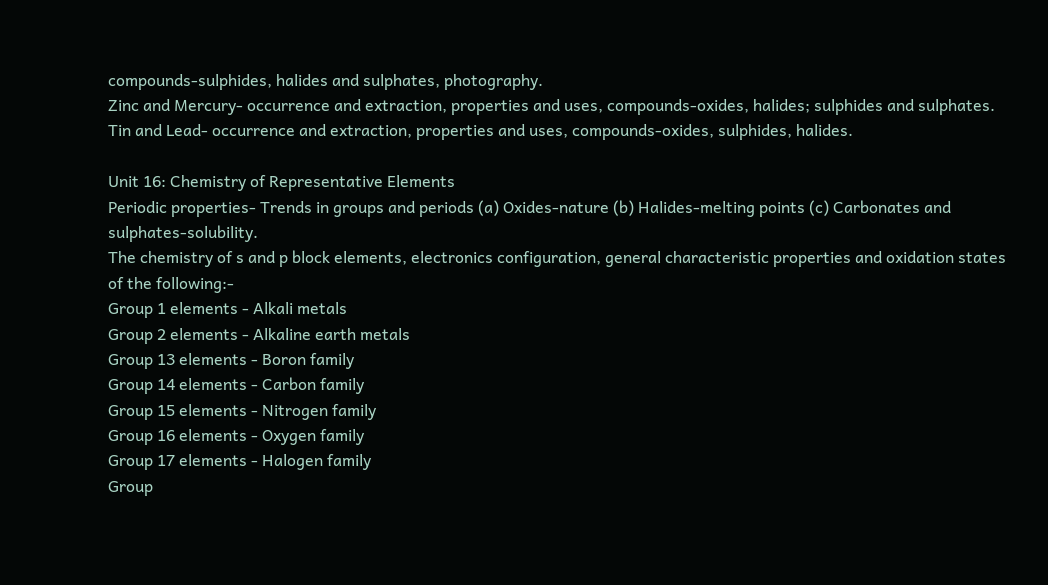compounds-sulphides, halides and sulphates, photography.
Zinc and Mercury- occurrence and extraction, properties and uses, compounds-oxides, halides; sulphides and sulphates.
Tin and Lead- occurrence and extraction, properties and uses, compounds-oxides, sulphides, halides.

Unit 16: Chemistry of Representative Elements
Periodic properties- Trends in groups and periods (a) Oxides-nature (b) Halides-melting points (c) Carbonates and sulphates-solubility.
The chemistry of s and p block elements, electronics configuration, general characteristic properties and oxidation states of the following:-
Group 1 elements - Alkali metals
Group 2 elements - Alkaline earth metals
Group 13 elements - Boron family
Group 14 elements - Carbon family
Group 15 elements - Nitrogen family
Group 16 elements - Oxygen family
Group 17 elements - Halogen family
Group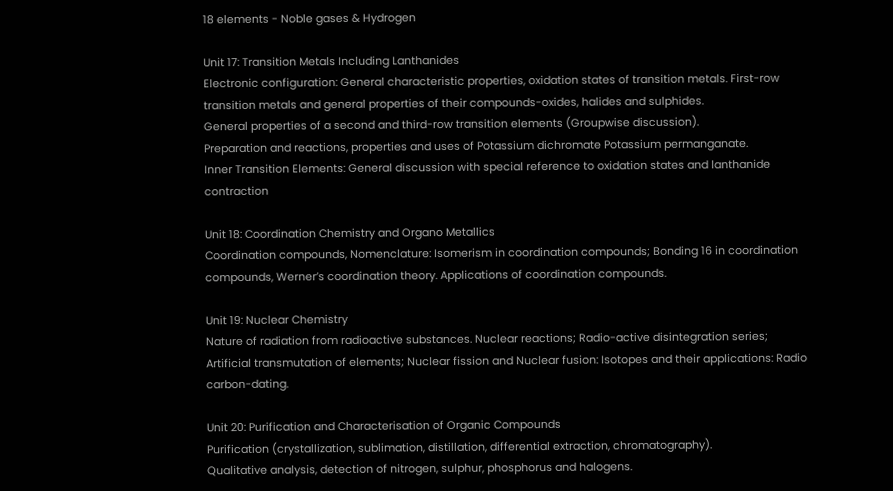18 elements - Noble gases & Hydrogen

Unit 17: Transition Metals Including Lanthanides
Electronic configuration: General characteristic properties, oxidation states of transition metals. First-row transition metals and general properties of their compounds-oxides, halides and sulphides.
General properties of a second and third-row transition elements (Groupwise discussion).
Preparation and reactions, properties and uses of Potassium dichromate Potassium permanganate.
Inner Transition Elements: General discussion with special reference to oxidation states and lanthanide contraction

Unit 18: Coordination Chemistry and Organo Metallics
Coordination compounds, Nomenclature: Isomerism in coordination compounds; Bonding 16 in coordination compounds, Werner’s coordination theory. Applications of coordination compounds.

Unit 19: Nuclear Chemistry
Nature of radiation from radioactive substances. Nuclear reactions; Radio-active disintegration series; Artificial transmutation of elements; Nuclear fission and Nuclear fusion: Isotopes and their applications: Radio carbon-dating.

Unit 20: Purification and Characterisation of Organic Compounds
Purification (crystallization, sublimation, distillation, differential extraction, chromatography).
Qualitative analysis, detection of nitrogen, sulphur, phosphorus and halogens.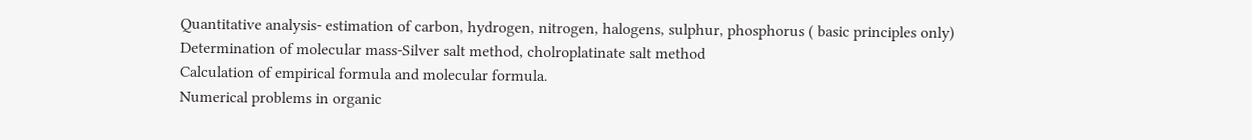Quantitative analysis- estimation of carbon, hydrogen, nitrogen, halogens, sulphur, phosphorus ( basic principles only)
Determination of molecular mass-Silver salt method, cholroplatinate salt method
Calculation of empirical formula and molecular formula.
Numerical problems in organic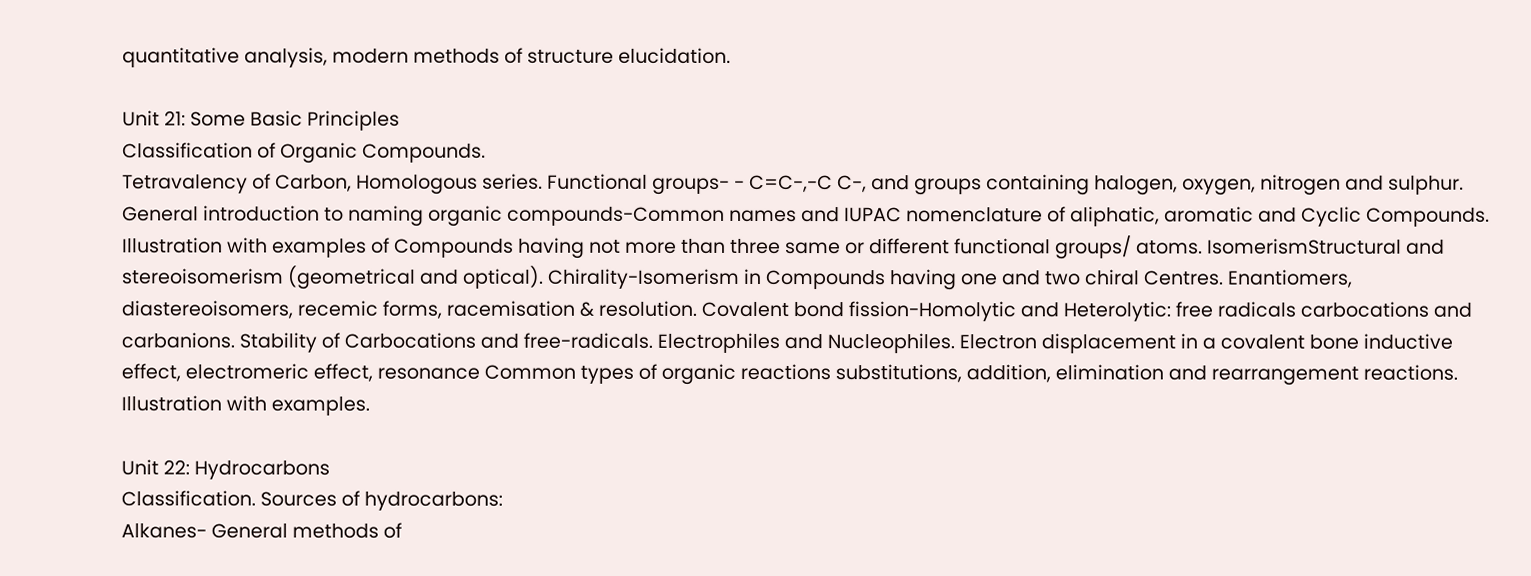quantitative analysis, modern methods of structure elucidation.

Unit 21: Some Basic Principles
Classification of Organic Compounds.
Tetravalency of Carbon, Homologous series. Functional groups- - C=C-,-C C-, and groups containing halogen, oxygen, nitrogen and sulphur. General introduction to naming organic compounds-Common names and IUPAC nomenclature of aliphatic, aromatic and Cyclic Compounds. Illustration with examples of Compounds having not more than three same or different functional groups/ atoms. IsomerismStructural and stereoisomerism (geometrical and optical). Chirality-Isomerism in Compounds having one and two chiral Centres. Enantiomers, diastereoisomers, recemic forms, racemisation & resolution. Covalent bond fission-Homolytic and Heterolytic: free radicals carbocations and carbanions. Stability of Carbocations and free-radicals. Electrophiles and Nucleophiles. Electron displacement in a covalent bone inductive effect, electromeric effect, resonance Common types of organic reactions substitutions, addition, elimination and rearrangement reactions. Illustration with examples.

Unit 22: Hydrocarbons
Classification. Sources of hydrocarbons:
Alkanes- General methods of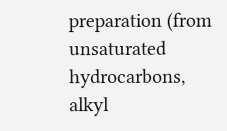preparation (from unsaturated hydrocarbons, alkyl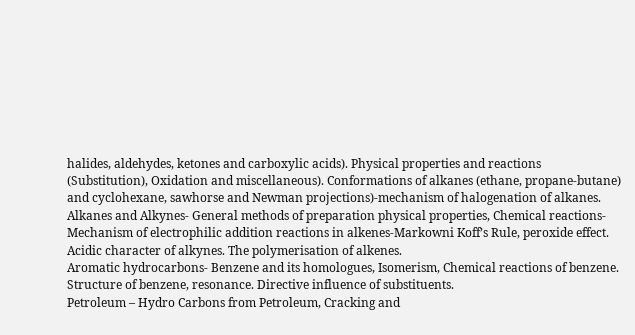halides, aldehydes, ketones and carboxylic acids). Physical properties and reactions (Substitution), Oxidation and miscellaneous). Conformations of alkanes (ethane, propane-butane) and cyclohexane, sawhorse and Newman projections)-mechanism of halogenation of alkanes.
Alkanes and Alkynes- General methods of preparation physical properties, Chemical reactions-Mechanism of electrophilic addition reactions in alkenes-Markowni Koff’s Rule, peroxide effect. Acidic character of alkynes. The polymerisation of alkenes.
Aromatic hydrocarbons- Benzene and its homologues, Isomerism, Chemical reactions of benzene. Structure of benzene, resonance. Directive influence of substituents.
Petroleum – Hydro Carbons from Petroleum, Cracking and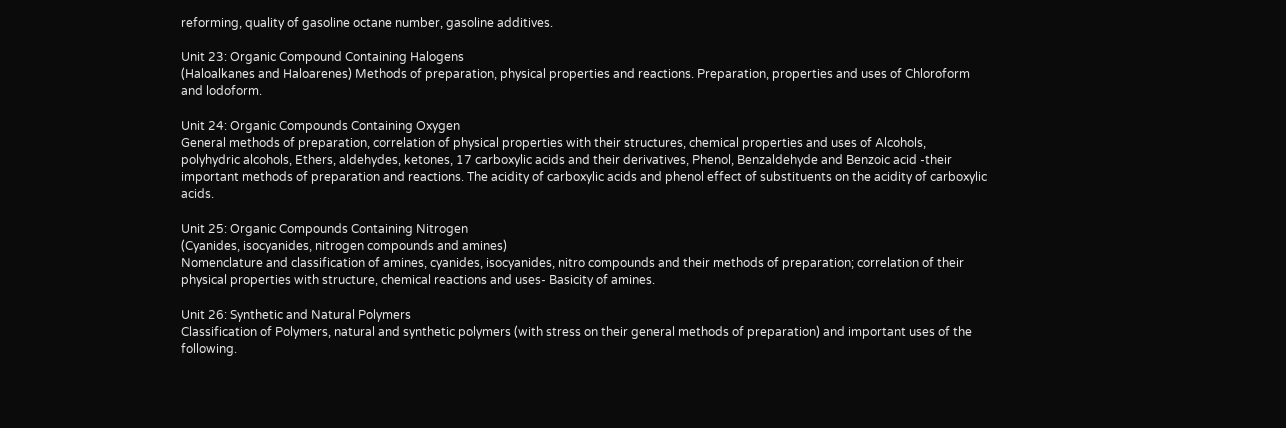reforming, quality of gasoline octane number, gasoline additives.

Unit 23: Organic Compound Containing Halogens
(Haloalkanes and Haloarenes) Methods of preparation, physical properties and reactions. Preparation, properties and uses of Chloroform and lodoform.

Unit 24: Organic Compounds Containing Oxygen
General methods of preparation, correlation of physical properties with their structures, chemical properties and uses of Alcohols, polyhydric alcohols, Ethers, aldehydes, ketones, 17 carboxylic acids and their derivatives, Phenol, Benzaldehyde and Benzoic acid -their important methods of preparation and reactions. The acidity of carboxylic acids and phenol effect of substituents on the acidity of carboxylic acids.

Unit 25: Organic Compounds Containing Nitrogen
(Cyanides, isocyanides, nitrogen compounds and amines)
Nomenclature and classification of amines, cyanides, isocyanides, nitro compounds and their methods of preparation; correlation of their physical properties with structure, chemical reactions and uses- Basicity of amines.

Unit 26: Synthetic and Natural Polymers
Classification of Polymers, natural and synthetic polymers (with stress on their general methods of preparation) and important uses of the following.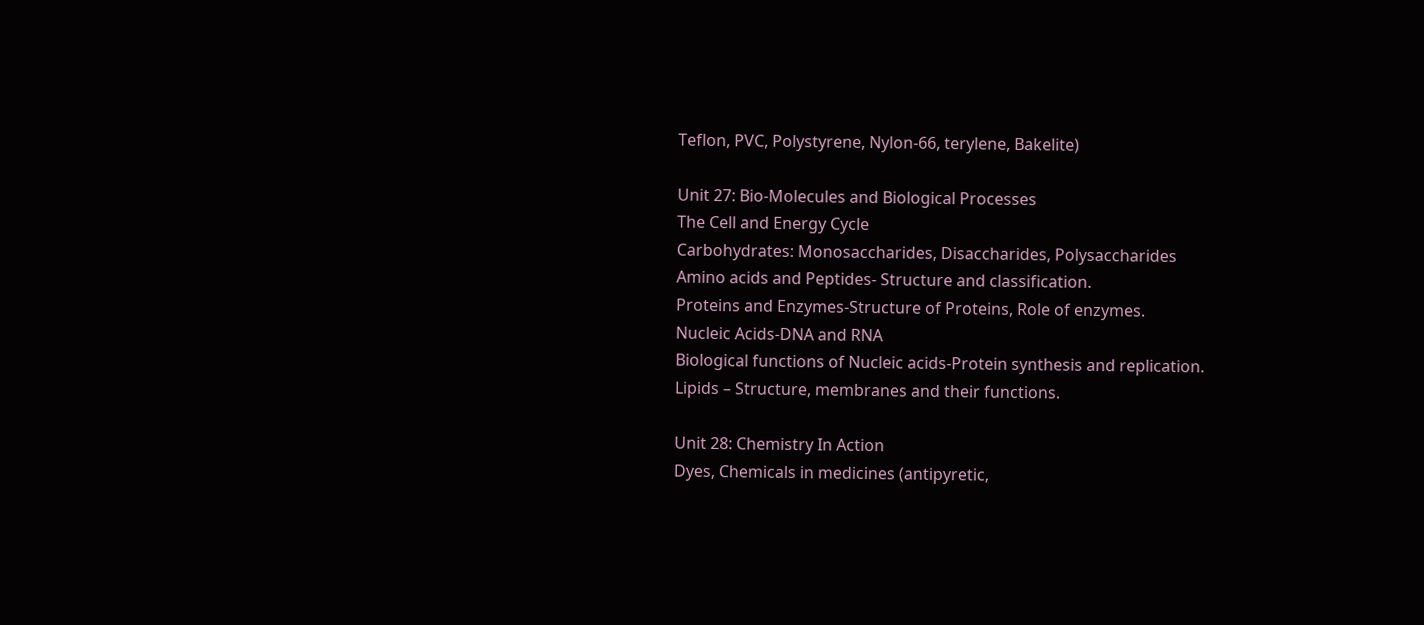Teflon, PVC, Polystyrene, Nylon-66, terylene, Bakelite)

Unit 27: Bio-Molecules and Biological Processes
The Cell and Energy Cycle
Carbohydrates: Monosaccharides, Disaccharides, Polysaccharides
Amino acids and Peptides- Structure and classification.
Proteins and Enzymes-Structure of Proteins, Role of enzymes.
Nucleic Acids-DNA and RNA
Biological functions of Nucleic acids-Protein synthesis and replication.
Lipids – Structure, membranes and their functions.

Unit 28: Chemistry In Action
Dyes, Chemicals in medicines (antipyretic,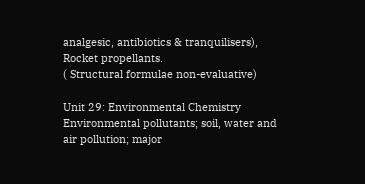analgesic, antibiotics & tranquilisers), Rocket propellants.
( Structural formulae non-evaluative)

Unit 29: Environmental Chemistry
Environmental pollutants; soil, water and air pollution; major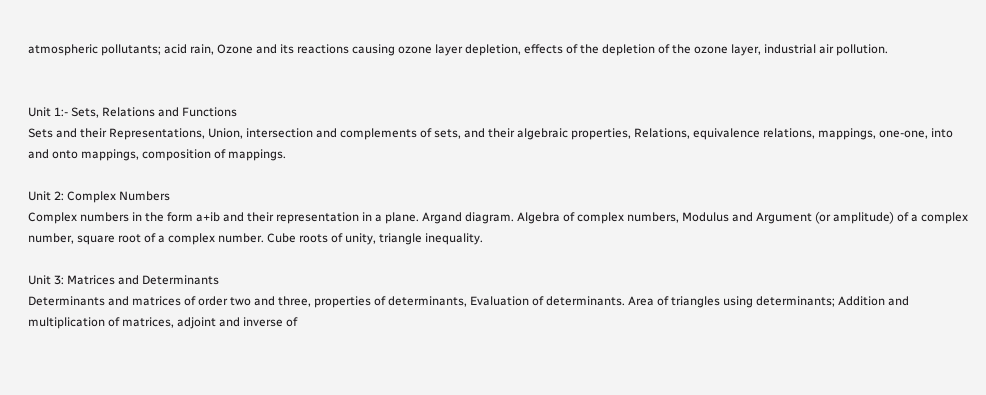atmospheric pollutants; acid rain, Ozone and its reactions causing ozone layer depletion, effects of the depletion of the ozone layer, industrial air pollution.


Unit 1:- Sets, Relations and Functions
Sets and their Representations, Union, intersection and complements of sets, and their algebraic properties, Relations, equivalence relations, mappings, one-one, into and onto mappings, composition of mappings.

Unit 2: Complex Numbers
Complex numbers in the form a+ib and their representation in a plane. Argand diagram. Algebra of complex numbers, Modulus and Argument (or amplitude) of a complex number, square root of a complex number. Cube roots of unity, triangle inequality.

Unit 3: Matrices and Determinants
Determinants and matrices of order two and three, properties of determinants, Evaluation of determinants. Area of triangles using determinants; Addition and multiplication of matrices, adjoint and inverse of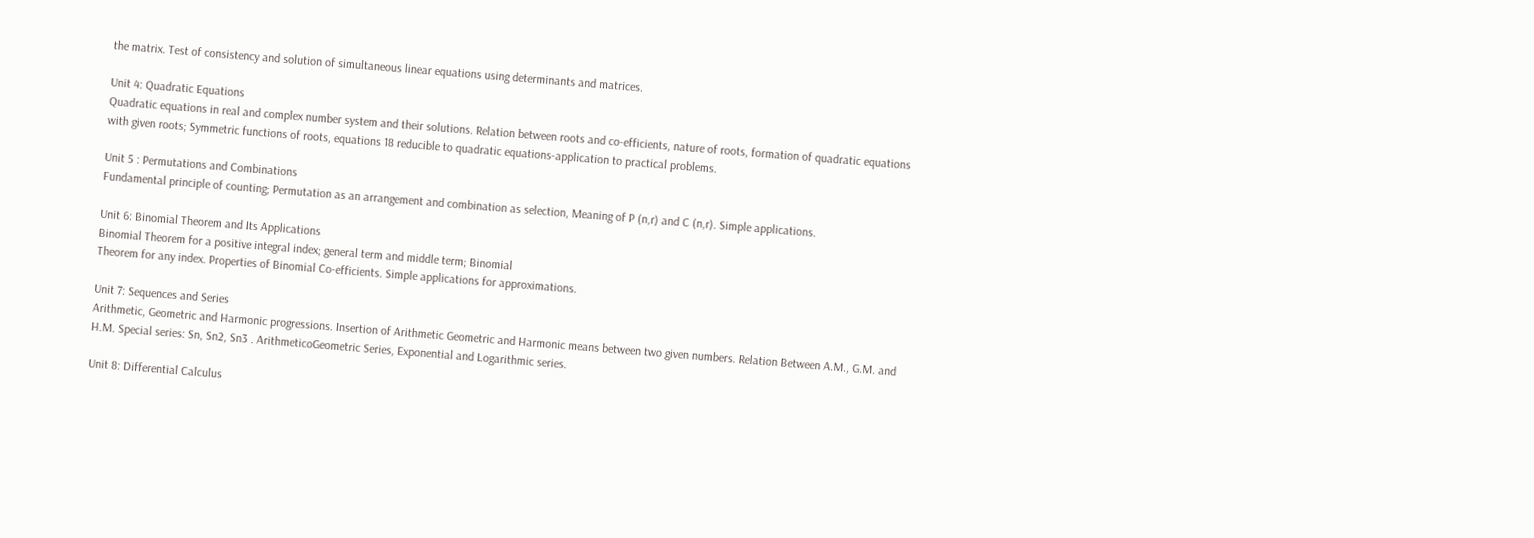the matrix. Test of consistency and solution of simultaneous linear equations using determinants and matrices.

Unit 4: Quadratic Equations
Quadratic equations in real and complex number system and their solutions. Relation between roots and co-efficients, nature of roots, formation of quadratic equations with given roots; Symmetric functions of roots, equations 18 reducible to quadratic equations-application to practical problems.

Unit 5 : Permutations and Combinations
Fundamental principle of counting; Permutation as an arrangement and combination as selection, Meaning of P (n,r) and C (n,r). Simple applications.

Unit 6: Binomial Theorem and Its Applications
Binomial Theorem for a positive integral index; general term and middle term; Binomial
Theorem for any index. Properties of Binomial Co-efficients. Simple applications for approximations.

Unit 7: Sequences and Series
Arithmetic, Geometric and Harmonic progressions. Insertion of Arithmetic Geometric and Harmonic means between two given numbers. Relation Between A.M., G.M. and H.M. Special series: Sn, Sn2, Sn3 . ArithmeticoGeometric Series, Exponential and Logarithmic series.

Unit 8: Differential Calculus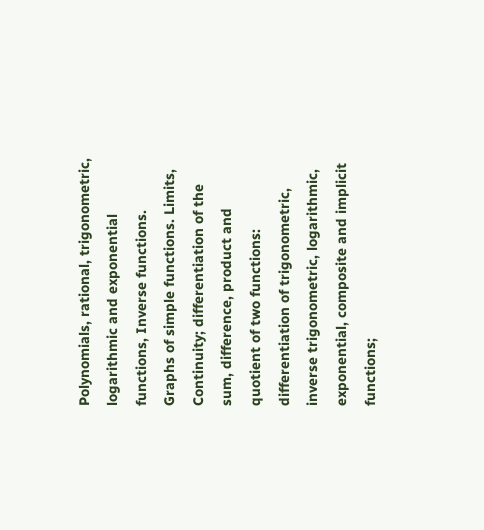Polynomials, rational, trigonometric, logarithmic and exponential functions, Inverse functions. Graphs of simple functions. Limits, Continuity; differentiation of the sum, difference, product and quotient of two functions: differentiation of trigonometric, inverse trigonometric, logarithmic, exponential, composite and implicit functions;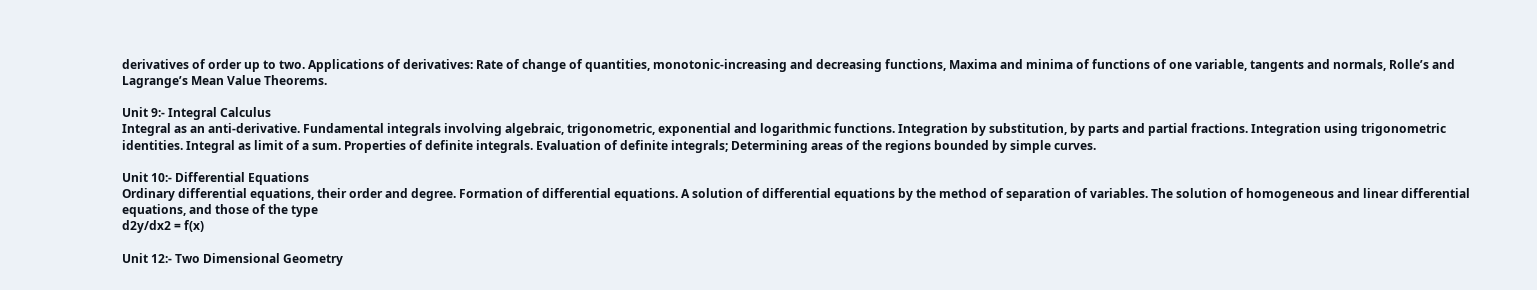derivatives of order up to two. Applications of derivatives: Rate of change of quantities, monotonic-increasing and decreasing functions, Maxima and minima of functions of one variable, tangents and normals, Rolle’s and Lagrange’s Mean Value Theorems.

Unit 9:- Integral Calculus
Integral as an anti-derivative. Fundamental integrals involving algebraic, trigonometric, exponential and logarithmic functions. Integration by substitution, by parts and partial fractions. Integration using trigonometric identities. Integral as limit of a sum. Properties of definite integrals. Evaluation of definite integrals; Determining areas of the regions bounded by simple curves.

Unit 10:- Differential Equations
Ordinary differential equations, their order and degree. Formation of differential equations. A solution of differential equations by the method of separation of variables. The solution of homogeneous and linear differential equations, and those of the type
d2y/dx2 = f(x)

Unit 12:- Two Dimensional Geometry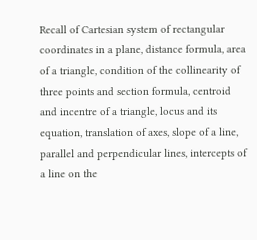Recall of Cartesian system of rectangular coordinates in a plane, distance formula, area of a triangle, condition of the collinearity of three points and section formula, centroid and incentre of a triangle, locus and its equation, translation of axes, slope of a line, parallel and perpendicular lines, intercepts of a line on the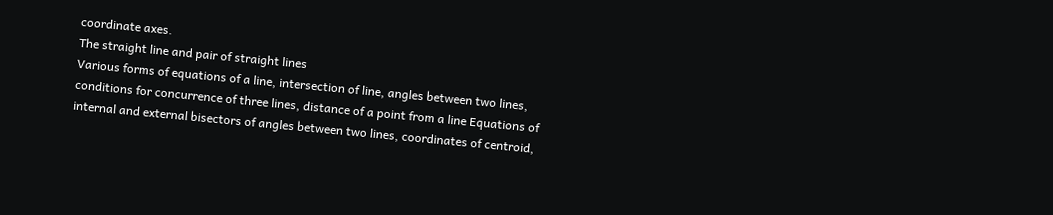coordinate axes.
The straight line and pair of straight lines
Various forms of equations of a line, intersection of line, angles between two lines, conditions for concurrence of three lines, distance of a point from a line Equations of internal and external bisectors of angles between two lines, coordinates of centroid,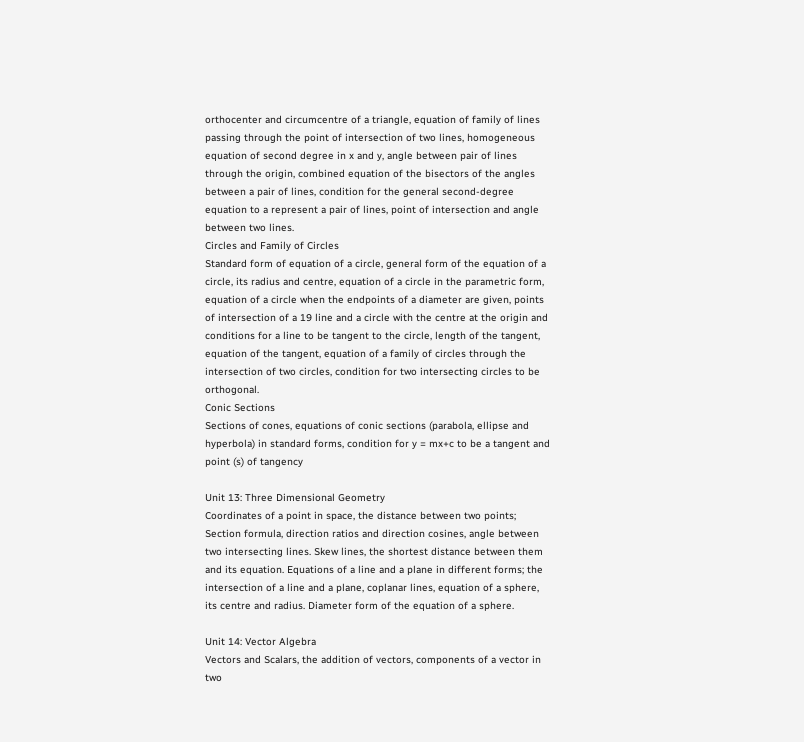orthocenter and circumcentre of a triangle, equation of family of lines passing through the point of intersection of two lines, homogeneous equation of second degree in x and y, angle between pair of lines through the origin, combined equation of the bisectors of the angles between a pair of lines, condition for the general second-degree equation to a represent a pair of lines, point of intersection and angle between two lines.
Circles and Family of Circles
Standard form of equation of a circle, general form of the equation of a circle, its radius and centre, equation of a circle in the parametric form, equation of a circle when the endpoints of a diameter are given, points of intersection of a 19 line and a circle with the centre at the origin and conditions for a line to be tangent to the circle, length of the tangent, equation of the tangent, equation of a family of circles through the intersection of two circles, condition for two intersecting circles to be orthogonal.
Conic Sections
Sections of cones, equations of conic sections (parabola, ellipse and hyperbola) in standard forms, condition for y = mx+c to be a tangent and point (s) of tangency

Unit 13: Three Dimensional Geometry
Coordinates of a point in space, the distance between two points; Section formula, direction ratios and direction cosines, angle between two intersecting lines. Skew lines, the shortest distance between them and its equation. Equations of a line and a plane in different forms; the intersection of a line and a plane, coplanar lines, equation of a sphere, its centre and radius. Diameter form of the equation of a sphere.

Unit 14: Vector Algebra
Vectors and Scalars, the addition of vectors, components of a vector in two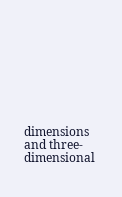dimensions and three-dimensional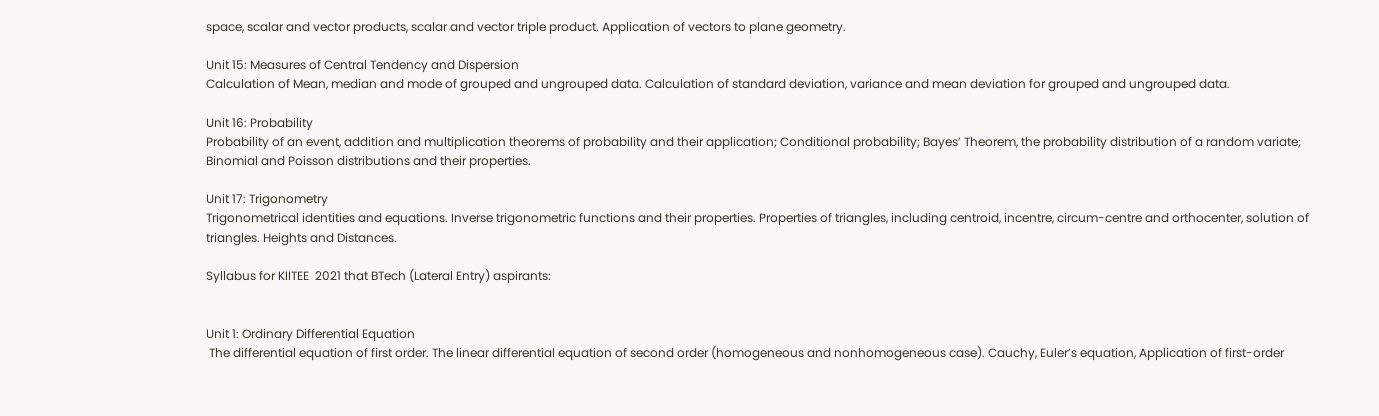space, scalar and vector products, scalar and vector triple product. Application of vectors to plane geometry.

Unit 15: Measures of Central Tendency and Dispersion
Calculation of Mean, median and mode of grouped and ungrouped data. Calculation of standard deviation, variance and mean deviation for grouped and ungrouped data.

Unit 16: Probability
Probability of an event, addition and multiplication theorems of probability and their application; Conditional probability; Bayes’ Theorem, the probability distribution of a random variate; Binomial and Poisson distributions and their properties.

Unit 17: Trigonometry
Trigonometrical identities and equations. Inverse trigonometric functions and their properties. Properties of triangles, including centroid, incentre, circum-centre and orthocenter, solution of triangles. Heights and Distances.

Syllabus for KIITEE  2021 that BTech (Lateral Entry) aspirants:


Unit 1: Ordinary Differential Equation
 The differential equation of first order. The linear differential equation of second order (homogeneous and nonhomogeneous case). Cauchy, Euler’s equation, Application of first-order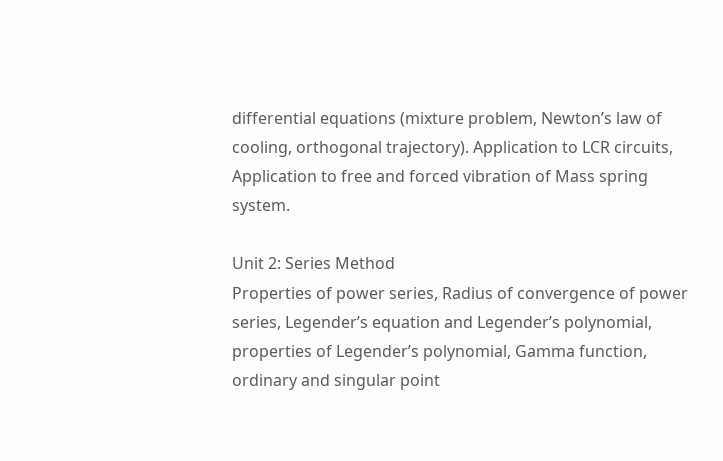differential equations (mixture problem, Newton’s law of cooling, orthogonal trajectory). Application to LCR circuits, Application to free and forced vibration of Mass spring system.

Unit 2: Series Method
Properties of power series, Radius of convergence of power series, Legender’s equation and Legender’s polynomial, properties of Legender’s polynomial, Gamma function, ordinary and singular point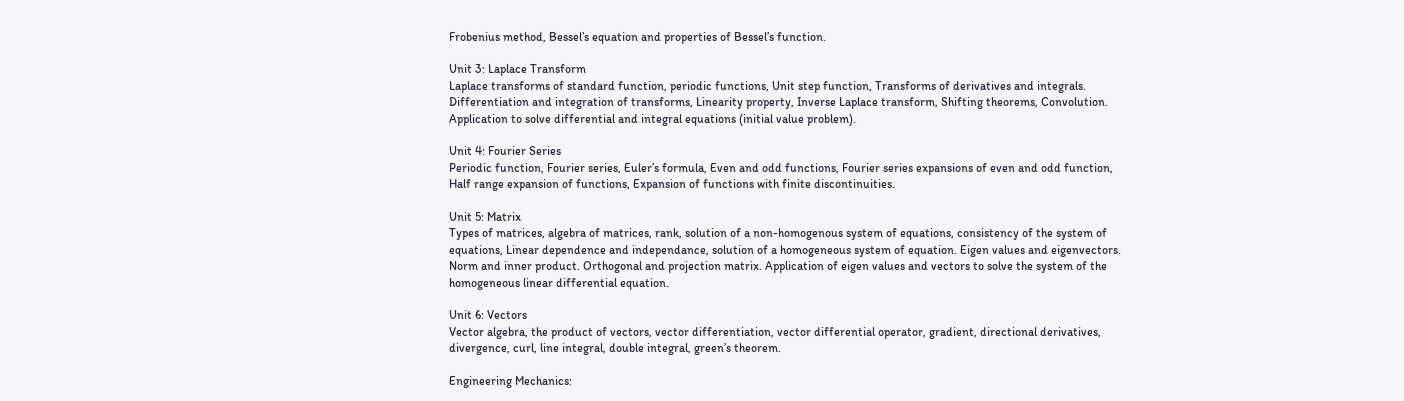Frobenius method, Bessel’s equation and properties of Bessel’s function.

Unit 3: Laplace Transform
Laplace transforms of standard function, periodic functions, Unit step function, Transforms of derivatives and integrals. Differentiation and integration of transforms, Linearity property, Inverse Laplace transform, Shifting theorems, Convolution. Application to solve differential and integral equations (initial value problem).

Unit 4: Fourier Series
Periodic function, Fourier series, Euler’s formula, Even and odd functions, Fourier series expansions of even and odd function, Half range expansion of functions, Expansion of functions with finite discontinuities.

Unit 5: Matrix
Types of matrices, algebra of matrices, rank, solution of a non-homogenous system of equations, consistency of the system of equations, Linear dependence and independance, solution of a homogeneous system of equation. Eigen values and eigenvectors. Norm and inner product. Orthogonal and projection matrix. Application of eigen values and vectors to solve the system of the homogeneous linear differential equation.

Unit 6: Vectors
Vector algebra, the product of vectors, vector differentiation, vector differential operator, gradient, directional derivatives, divergence, curl, line integral, double integral, green’s theorem.

Engineering Mechanics: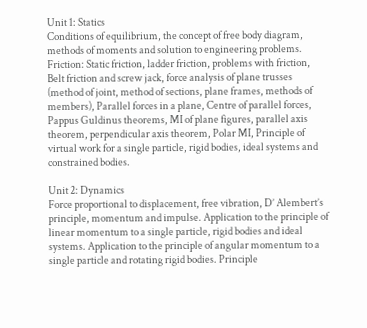Unit 1: Statics
Conditions of equilibrium, the concept of free body diagram, methods of moments and solution to engineering problems.
Friction: Static friction, ladder friction, problems with friction, Belt friction and screw jack, force analysis of plane trusses (method of joint, method of sections, plane frames, methods of members), Parallel forces in a plane, Centre of parallel forces, Pappus Guldinus theorems, MI of plane figures, parallel axis theorem, perpendicular axis theorem, Polar MI, Principle of virtual work for a single particle, rigid bodies, ideal systems and constrained bodies.

Unit 2: Dynamics
Force proportional to displacement, free vibration, D’ Alembert’s principle, momentum and impulse. Application to the principle of linear momentum to a single particle, rigid bodies and ideal systems. Application to the principle of angular momentum to a single particle and rotating rigid bodies. Principle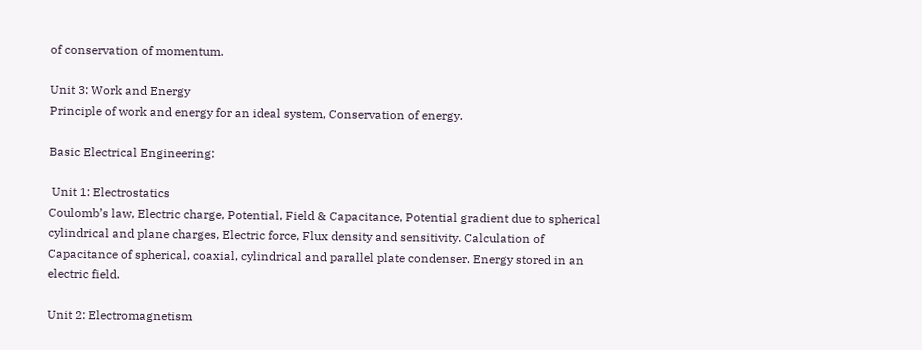of conservation of momentum.

Unit 3: Work and Energy
Principle of work and energy for an ideal system, Conservation of energy.

Basic Electrical Engineering:

 Unit 1: Electrostatics
Coulomb’s law, Electric charge, Potential, Field & Capacitance, Potential gradient due to spherical cylindrical and plane charges, Electric force, Flux density and sensitivity. Calculation of Capacitance of spherical, coaxial, cylindrical and parallel plate condenser. Energy stored in an electric field.

Unit 2: Electromagnetism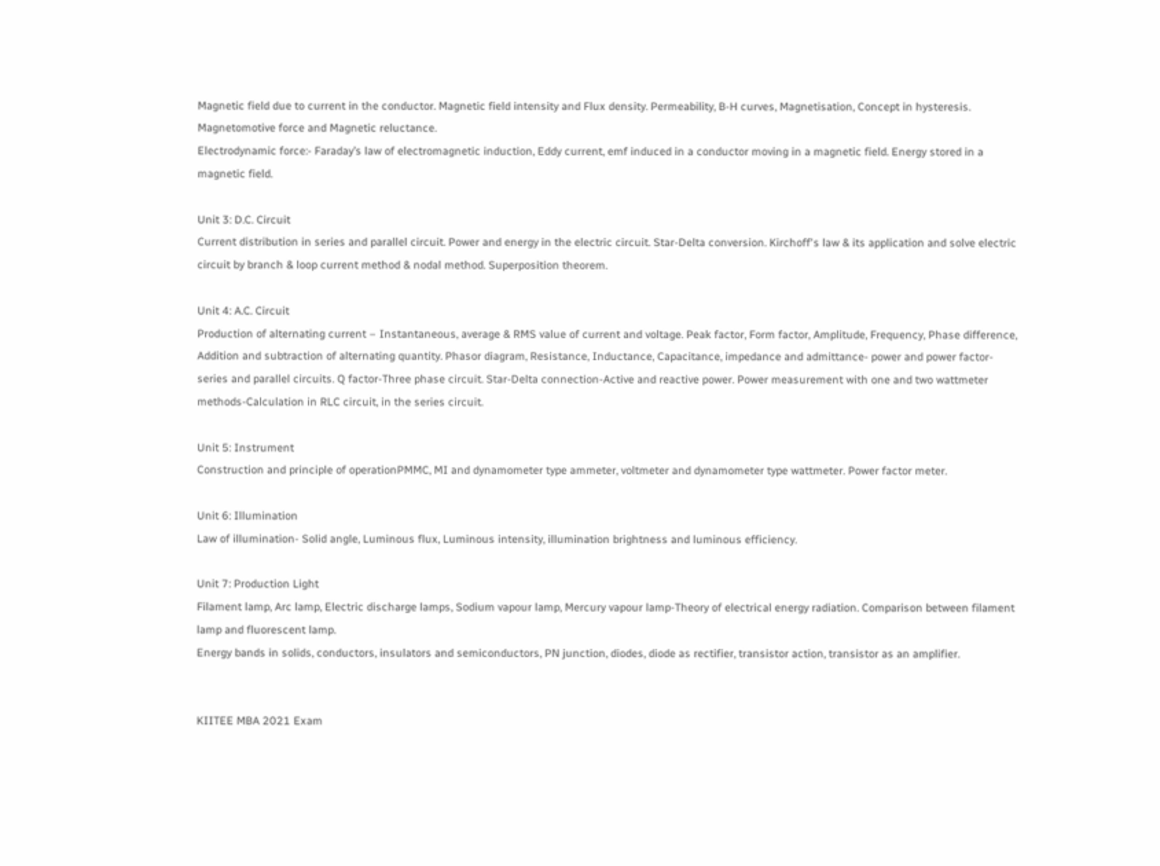Magnetic field due to current in the conductor. Magnetic field intensity and Flux density. Permeability, B-H curves, Magnetisation, Concept in hysteresis. Magnetomotive force and Magnetic reluctance.
Electrodynamic force:- Faraday’s law of electromagnetic induction, Eddy current, emf induced in a conductor moving in a magnetic field. Energy stored in a magnetic field.

Unit 3: D.C. Circuit
Current distribution in series and parallel circuit. Power and energy in the electric circuit. Star-Delta conversion. Kirchoff's law & its application and solve electric circuit by branch & loop current method & nodal method. Superposition theorem.

Unit 4: A.C. Circuit
Production of alternating current – Instantaneous, average & RMS value of current and voltage. Peak factor, Form factor, Amplitude, Frequency, Phase difference, Addition and subtraction of alternating quantity. Phasor diagram, Resistance, Inductance, Capacitance, impedance and admittance- power and power factor-series and parallel circuits. Q factor-Three phase circuit. Star-Delta connection-Active and reactive power. Power measurement with one and two wattmeter methods-Calculation in RLC circuit, in the series circuit.

Unit 5: Instrument
Construction and principle of operationPMMC, MI and dynamometer type ammeter, voltmeter and dynamometer type wattmeter. Power factor meter.

Unit 6: Illumination
Law of illumination- Solid angle, Luminous flux, Luminous intensity, illumination brightness and luminous efficiency.

Unit 7: Production Light
Filament lamp, Arc lamp, Electric discharge lamps, Sodium vapour lamp, Mercury vapour lamp-Theory of electrical energy radiation. Comparison between filament lamp and fluorescent lamp.
Energy bands in solids, conductors, insulators and semiconductors, PN junction, diodes, diode as rectifier, transistor action, transistor as an amplifier.


KIITEE MBA 2021 Exam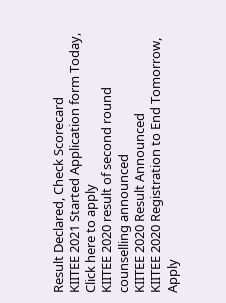Result Declared, Check Scorecard
KIITEE 2021 Started Application form Today, Click here to apply
KIITEE 2020 result of second round counselling announced
KIITEE 2020 Result Announced
KIITEE 2020 Registration to End Tomorrow, Apply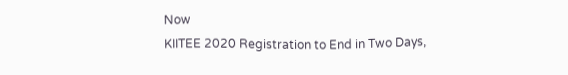Now
KIITEE 2020 Registration to End in Two Days,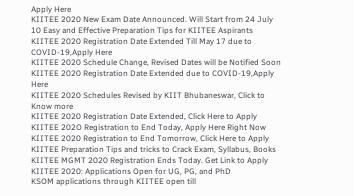Apply Here
KIITEE 2020 New Exam Date Announced. Will Start from 24 July
10 Easy and Effective Preparation Tips for KIITEE Aspirants
KIITEE 2020 Registration Date Extended Till May 17 due to COVID-19,Apply Here
KIITEE 2020 Schedule Change, Revised Dates will be Notified Soon
KIITEE 2020 Registration Date Extended due to COVID-19,Apply Here
KIITEE 2020 Schedules Revised by KIIT Bhubaneswar, Click to Know more
KIITEE 2020 Registration Date Extended, Click Here to Apply
KIITEE 202O Registration to End Today, Apply Here Right Now
KIITEE 2020 Registration to End Tomorrow, Click Here to Apply
KIITEE Preparation Tips and tricks to Crack Exam, Syllabus, Books
KIITEE MGMT 2020 Registration Ends Today. Get Link to Apply
KIITEE 2020: Applications Open for UG, PG, and PhD
KSOM applications through KIITEE open till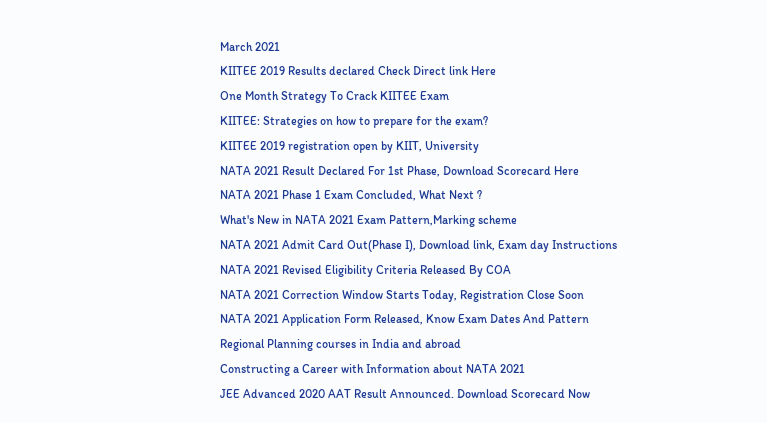March 2021
KIITEE 2019 Results declared Check Direct link Here
One Month Strategy To Crack KIITEE Exam
KIITEE: Strategies on how to prepare for the exam?
KIITEE 2019 registration open by KIIT, University
NATA 2021 Result Declared For 1st Phase, Download Scorecard Here
NATA 2021 Phase 1 Exam Concluded, What Next ?
What's New in NATA 2021 Exam Pattern,Marking scheme
NATA 2021 Admit Card Out(Phase I), Download link, Exam day Instructions
NATA 2021 Revised Eligibility Criteria Released By COA
NATA 2021 Correction Window Starts Today, Registration Close Soon
NATA 2021 Application Form Released, Know Exam Dates And Pattern
Regional Planning courses in India and abroad
Constructing a Career with Information about NATA 2021
JEE Advanced 2020 AAT Result Announced. Download Scorecard Now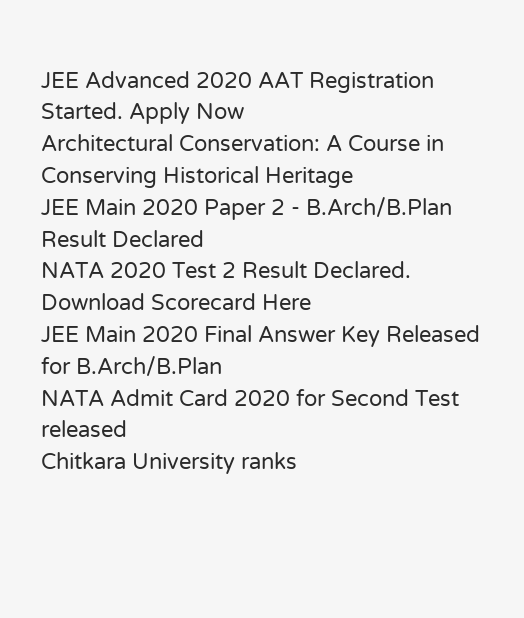JEE Advanced 2020 AAT Registration Started. Apply Now
Architectural Conservation: A Course in Conserving Historical Heritage
JEE Main 2020 Paper 2 - B.Arch/B.Plan Result Declared
NATA 2020 Test 2 Result Declared. Download Scorecard Here
JEE Main 2020 Final Answer Key Released for B.Arch/B.Plan
NATA Admit Card 2020 for Second Test released
Chitkara University ranks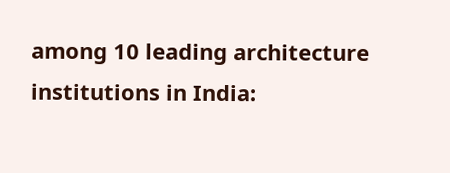among 10 leading architecture institutions in India: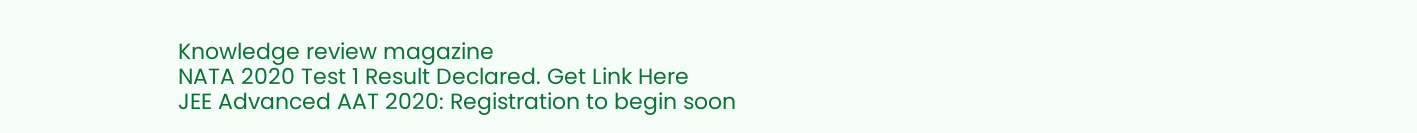Knowledge review magazine
NATA 2020 Test 1 Result Declared. Get Link Here
JEE Advanced AAT 2020: Registration to begin soon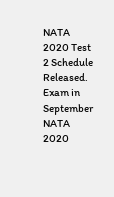NATA 2020 Test 2 Schedule Released. Exam in September
NATA 2020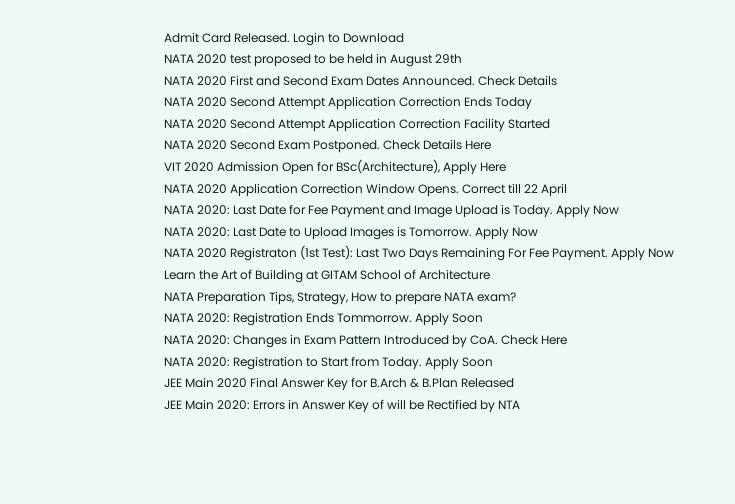Admit Card Released. Login to Download
NATA 2020 test proposed to be held in August 29th
NATA 2020 First and Second Exam Dates Announced. Check Details
NATA 2020 Second Attempt Application Correction Ends Today
NATA 2020 Second Attempt Application Correction Facility Started
NATA 2020 Second Exam Postponed. Check Details Here
VIT 2020 Admission Open for BSc(Architecture), Apply Here
NATA 2020 Application Correction Window Opens. Correct till 22 April
NATA 2020: Last Date for Fee Payment and Image Upload is Today. Apply Now
NATA 2020: Last Date to Upload Images is Tomorrow. Apply Now
NATA 2020 Registraton (1st Test): Last Two Days Remaining For Fee Payment. Apply Now
Learn the Art of Building at GITAM School of Architecture
NATA Preparation Tips, Strategy, How to prepare NATA exam?
NATA 2020: Registration Ends Tommorrow. Apply Soon
NATA 2020: Changes in Exam Pattern Introduced by CoA. Check Here
NATA 2020: Registration to Start from Today. Apply Soon
JEE Main 2020 Final Answer Key for B.Arch & B.Plan Released
JEE Main 2020: Errors in Answer Key of will be Rectified by NTA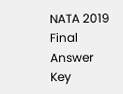NATA 2019 Final Answer Key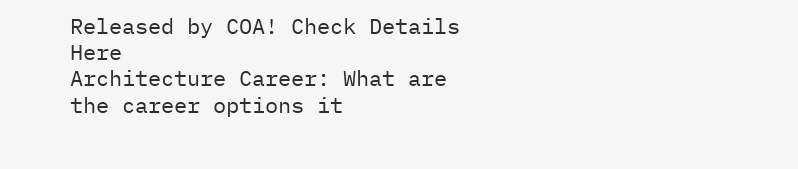Released by COA! Check Details Here
Architecture Career: What are the career options it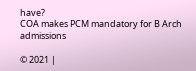have?
COA makes PCM mandatory for B Arch admissions

© 2021 |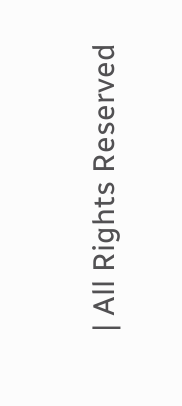| All Rights Reserved